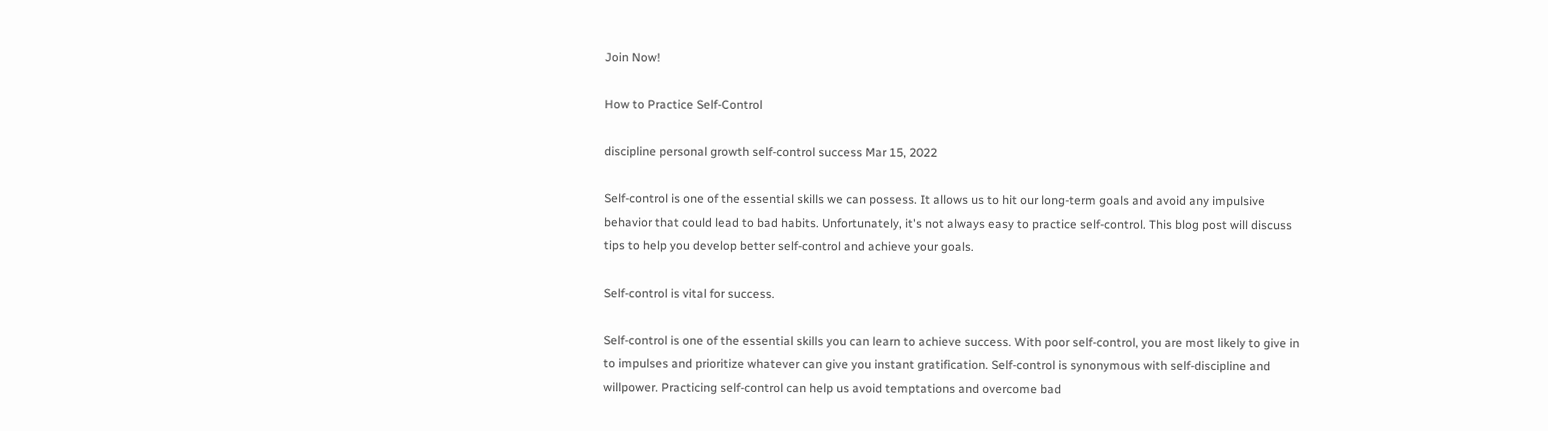Join Now!

How to Practice Self-Control

discipline personal growth self-control success Mar 15, 2022

Self-control is one of the essential skills we can possess. It allows us to hit our long-term goals and avoid any impulsive behavior that could lead to bad habits. Unfortunately, it's not always easy to practice self-control. This blog post will discuss tips to help you develop better self-control and achieve your goals.

Self-control is vital for success.

Self-control is one of the essential skills you can learn to achieve success. With poor self-control, you are most likely to give in to impulses and prioritize whatever can give you instant gratification. Self-control is synonymous with self-discipline and willpower. Practicing self-control can help us avoid temptations and overcome bad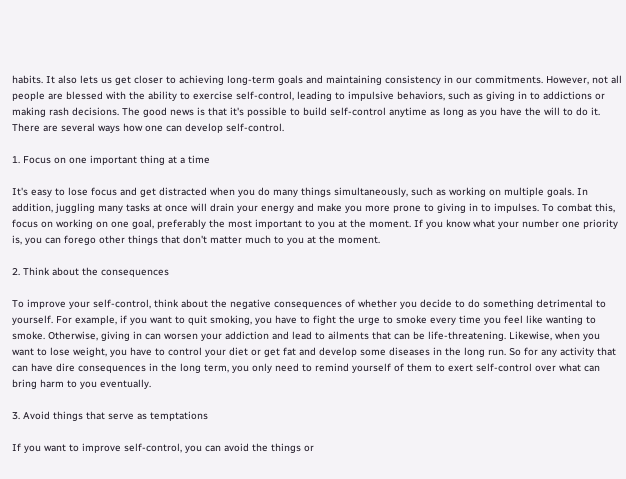habits. It also lets us get closer to achieving long-term goals and maintaining consistency in our commitments. However, not all people are blessed with the ability to exercise self-control, leading to impulsive behaviors, such as giving in to addictions or making rash decisions. The good news is that it's possible to build self-control anytime as long as you have the will to do it. There are several ways how one can develop self-control.

1. Focus on one important thing at a time

It's easy to lose focus and get distracted when you do many things simultaneously, such as working on multiple goals. In addition, juggling many tasks at once will drain your energy and make you more prone to giving in to impulses. To combat this, focus on working on one goal, preferably the most important to you at the moment. If you know what your number one priority is, you can forego other things that don't matter much to you at the moment.

2. Think about the consequences

To improve your self-control, think about the negative consequences of whether you decide to do something detrimental to yourself. For example, if you want to quit smoking, you have to fight the urge to smoke every time you feel like wanting to smoke. Otherwise, giving in can worsen your addiction and lead to ailments that can be life-threatening. Likewise, when you want to lose weight, you have to control your diet or get fat and develop some diseases in the long run. So for any activity that can have dire consequences in the long term, you only need to remind yourself of them to exert self-control over what can bring harm to you eventually.

3. Avoid things that serve as temptations

If you want to improve self-control, you can avoid the things or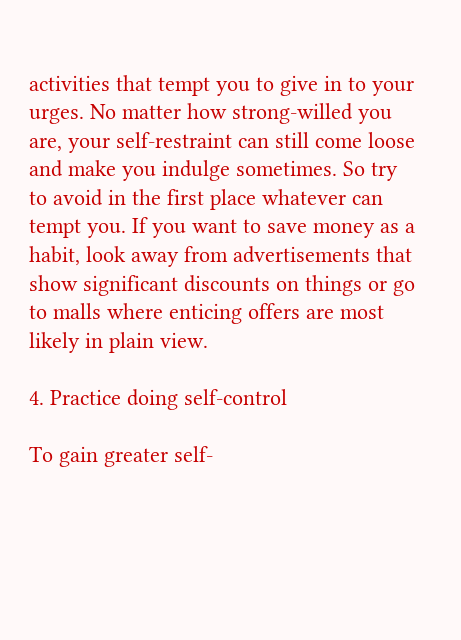activities that tempt you to give in to your urges. No matter how strong-willed you are, your self-restraint can still come loose and make you indulge sometimes. So try to avoid in the first place whatever can tempt you. If you want to save money as a habit, look away from advertisements that show significant discounts on things or go to malls where enticing offers are most likely in plain view.

4. Practice doing self-control

To gain greater self-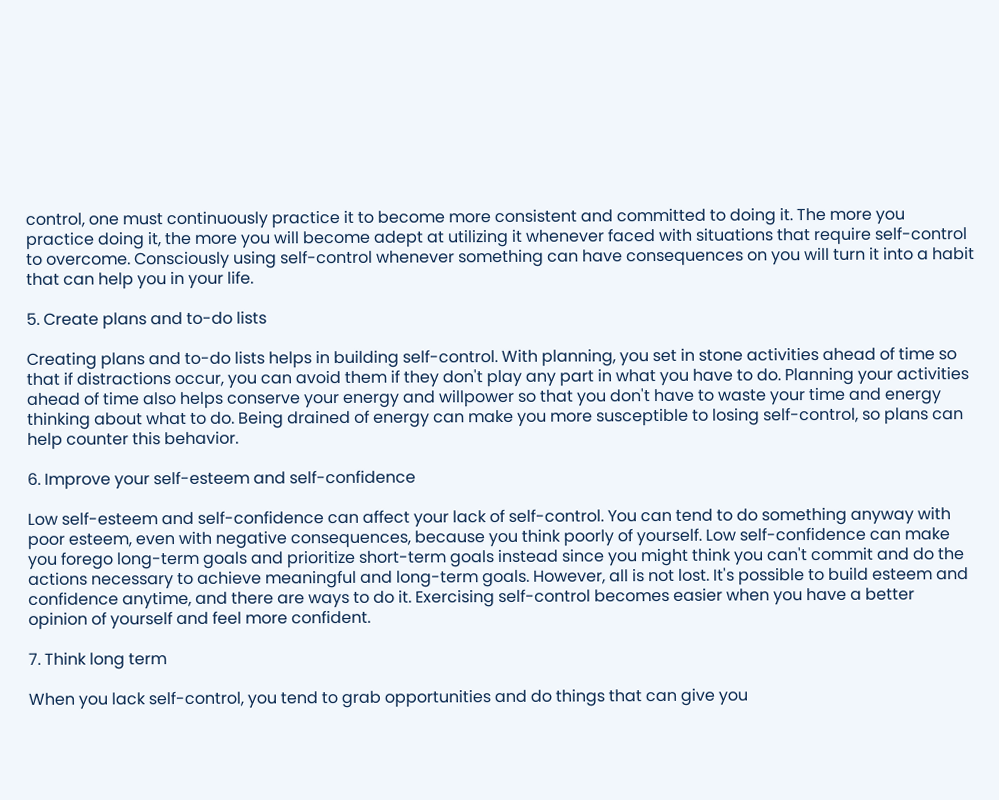control, one must continuously practice it to become more consistent and committed to doing it. The more you practice doing it, the more you will become adept at utilizing it whenever faced with situations that require self-control to overcome. Consciously using self-control whenever something can have consequences on you will turn it into a habit that can help you in your life.

5. Create plans and to-do lists

Creating plans and to-do lists helps in building self-control. With planning, you set in stone activities ahead of time so that if distractions occur, you can avoid them if they don't play any part in what you have to do. Planning your activities ahead of time also helps conserve your energy and willpower so that you don't have to waste your time and energy thinking about what to do. Being drained of energy can make you more susceptible to losing self-control, so plans can help counter this behavior.

6. Improve your self-esteem and self-confidence

Low self-esteem and self-confidence can affect your lack of self-control. You can tend to do something anyway with poor esteem, even with negative consequences, because you think poorly of yourself. Low self-confidence can make you forego long-term goals and prioritize short-term goals instead since you might think you can't commit and do the actions necessary to achieve meaningful and long-term goals. However, all is not lost. It's possible to build esteem and confidence anytime, and there are ways to do it. Exercising self-control becomes easier when you have a better opinion of yourself and feel more confident.

7. Think long term

When you lack self-control, you tend to grab opportunities and do things that can give you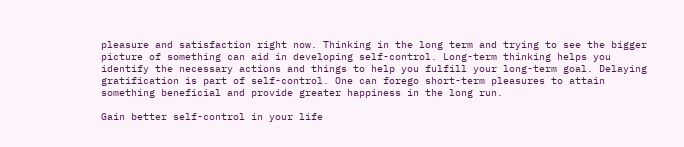pleasure and satisfaction right now. Thinking in the long term and trying to see the bigger picture of something can aid in developing self-control. Long-term thinking helps you identify the necessary actions and things to help you fulfill your long-term goal. Delaying gratification is part of self-control. One can forego short-term pleasures to attain something beneficial and provide greater happiness in the long run.

Gain better self-control in your life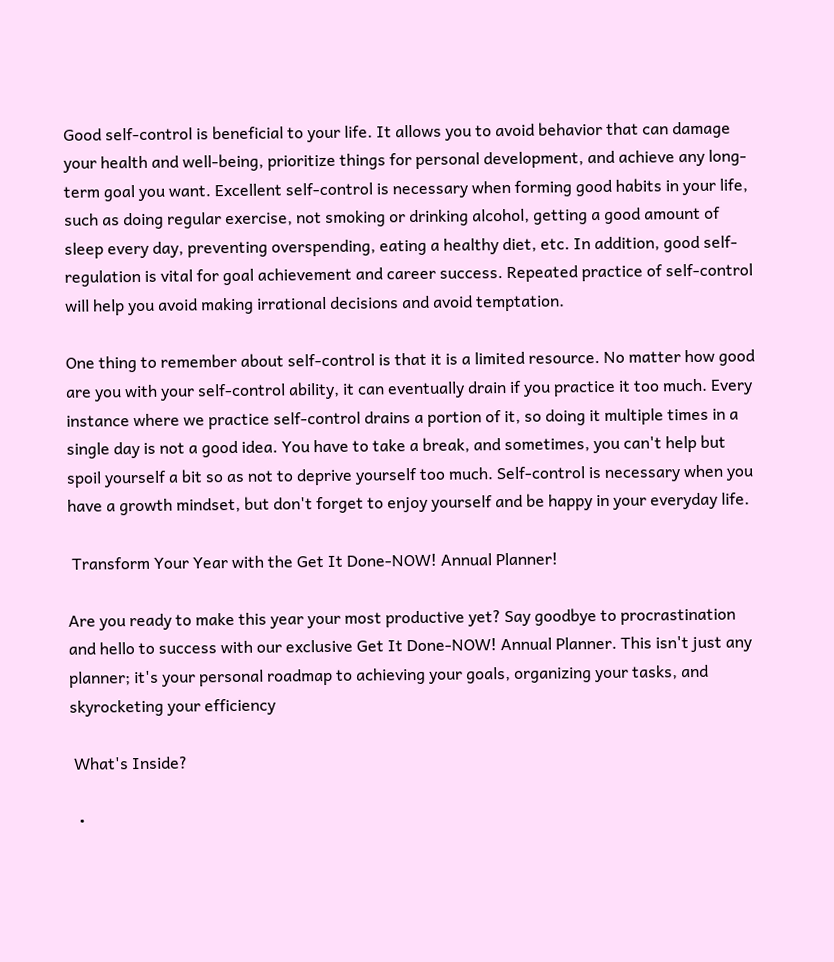Good self-control is beneficial to your life. It allows you to avoid behavior that can damage your health and well-being, prioritize things for personal development, and achieve any long-term goal you want. Excellent self-control is necessary when forming good habits in your life, such as doing regular exercise, not smoking or drinking alcohol, getting a good amount of sleep every day, preventing overspending, eating a healthy diet, etc. In addition, good self-regulation is vital for goal achievement and career success. Repeated practice of self-control will help you avoid making irrational decisions and avoid temptation.

One thing to remember about self-control is that it is a limited resource. No matter how good are you with your self-control ability, it can eventually drain if you practice it too much. Every instance where we practice self-control drains a portion of it, so doing it multiple times in a single day is not a good idea. You have to take a break, and sometimes, you can't help but spoil yourself a bit so as not to deprive yourself too much. Self-control is necessary when you have a growth mindset, but don't forget to enjoy yourself and be happy in your everyday life.

 Transform Your Year with the Get It Done-NOW! Annual Planner!

Are you ready to make this year your most productive yet? Say goodbye to procrastination and hello to success with our exclusive Get It Done-NOW! Annual Planner. This isn't just any planner; it's your personal roadmap to achieving your goals, organizing your tasks, and skyrocketing your efficiency

 What's Inside?

  •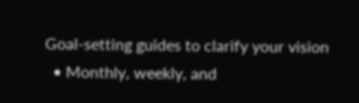Goal-setting guides to clarify your vision
  • Monthly, weekly, and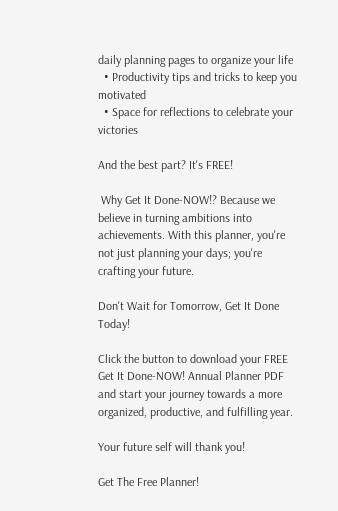daily planning pages to organize your life
  • Productivity tips and tricks to keep you motivated
  • Space for reflections to celebrate your victories

And the best part? It's FREE!

 Why Get It Done-NOW!? Because we believe in turning ambitions into achievements. With this planner, you're not just planning your days; you're crafting your future.

Don't Wait for Tomorrow, Get It Done Today!

Click the button to download your FREE Get It Done-NOW! Annual Planner PDF and start your journey towards a more organized, productive, and fulfilling year.

Your future self will thank you!

Get The Free Planner!